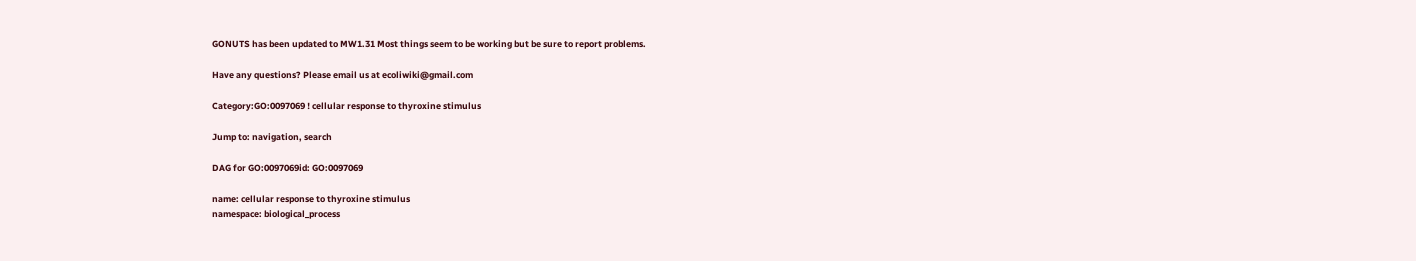GONUTS has been updated to MW1.31 Most things seem to be working but be sure to report problems.

Have any questions? Please email us at ecoliwiki@gmail.com

Category:GO:0097069 ! cellular response to thyroxine stimulus

Jump to: navigation, search

DAG for GO:0097069id: GO:0097069

name: cellular response to thyroxine stimulus
namespace: biological_process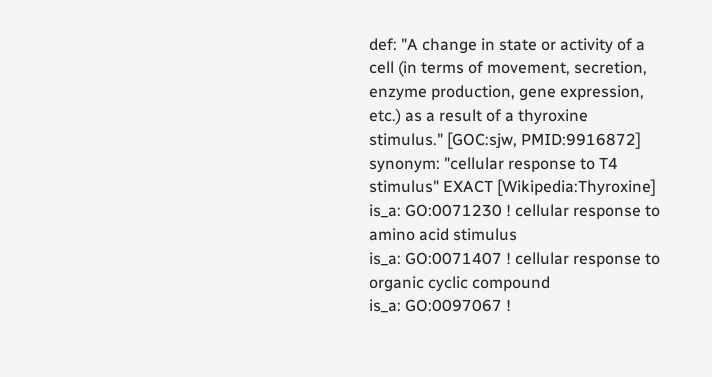def: "A change in state or activity of a cell (in terms of movement, secretion, enzyme production, gene expression, etc.) as a result of a thyroxine stimulus." [GOC:sjw, PMID:9916872]
synonym: "cellular response to T4 stimulus" EXACT [Wikipedia:Thyroxine]
is_a: GO:0071230 ! cellular response to amino acid stimulus
is_a: GO:0071407 ! cellular response to organic cyclic compound
is_a: GO:0097067 !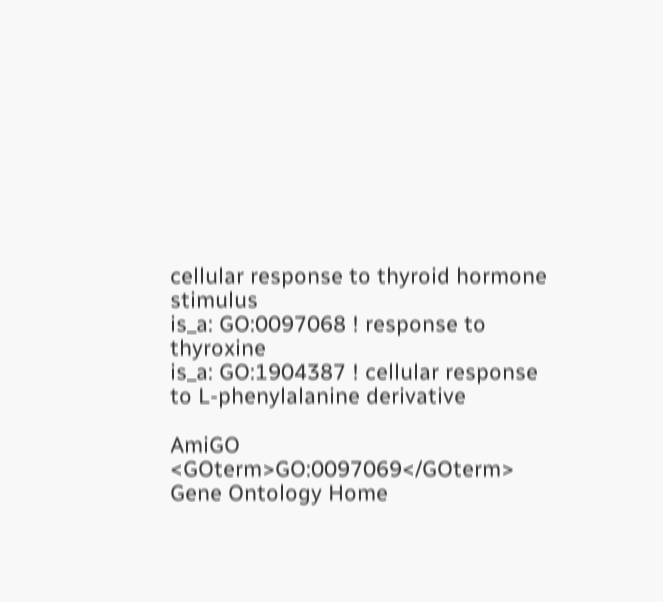cellular response to thyroid hormone stimulus
is_a: GO:0097068 ! response to thyroxine
is_a: GO:1904387 ! cellular response to L-phenylalanine derivative

AmiGO <GOterm>GO:0097069</GOterm>
Gene Ontology Home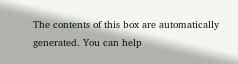The contents of this box are automatically generated. You can help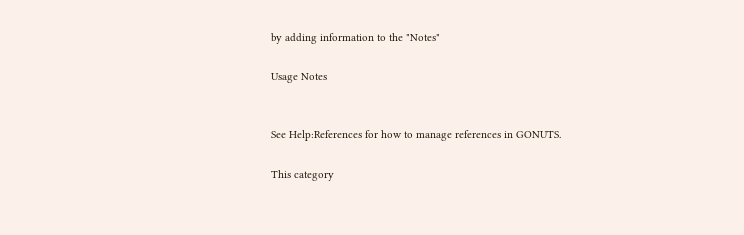by adding information to the "Notes"

Usage Notes


See Help:References for how to manage references in GONUTS.

This category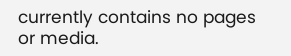currently contains no pages or media.